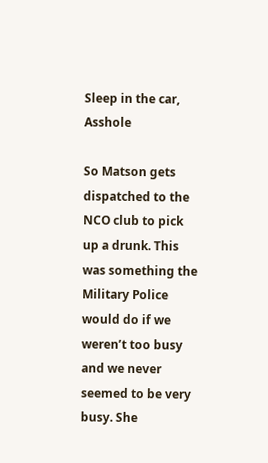Sleep in the car, Asshole

So Matson gets dispatched to the NCO club to pick up a drunk. This was something the Military Police would do if we weren’t too busy and we never seemed to be very busy. She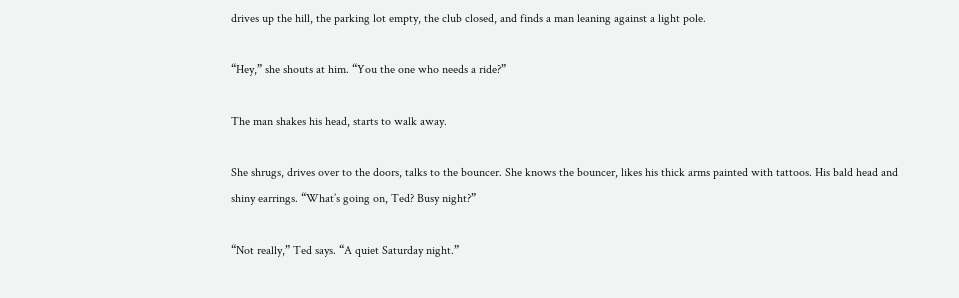drives up the hill, the parking lot empty, the club closed, and finds a man leaning against a light pole.

“Hey,” she shouts at him. “You the one who needs a ride?”

The man shakes his head, starts to walk away.

She shrugs, drives over to the doors, talks to the bouncer. She knows the bouncer, likes his thick arms painted with tattoos. His bald head and shiny earrings. “What’s going on, Ted? Busy night?”

“Not really,” Ted says. “A quiet Saturday night.”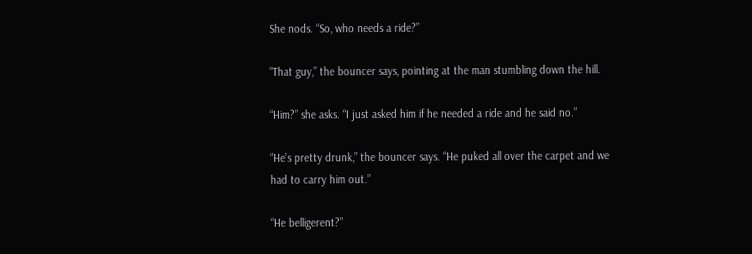She nods. “So, who needs a ride?”

“That guy,” the bouncer says, pointing at the man stumbling down the hill.

“Him?” she asks. “I just asked him if he needed a ride and he said no.”

“He’s pretty drunk,” the bouncer says. “He puked all over the carpet and we had to carry him out.”

“He belligerent?”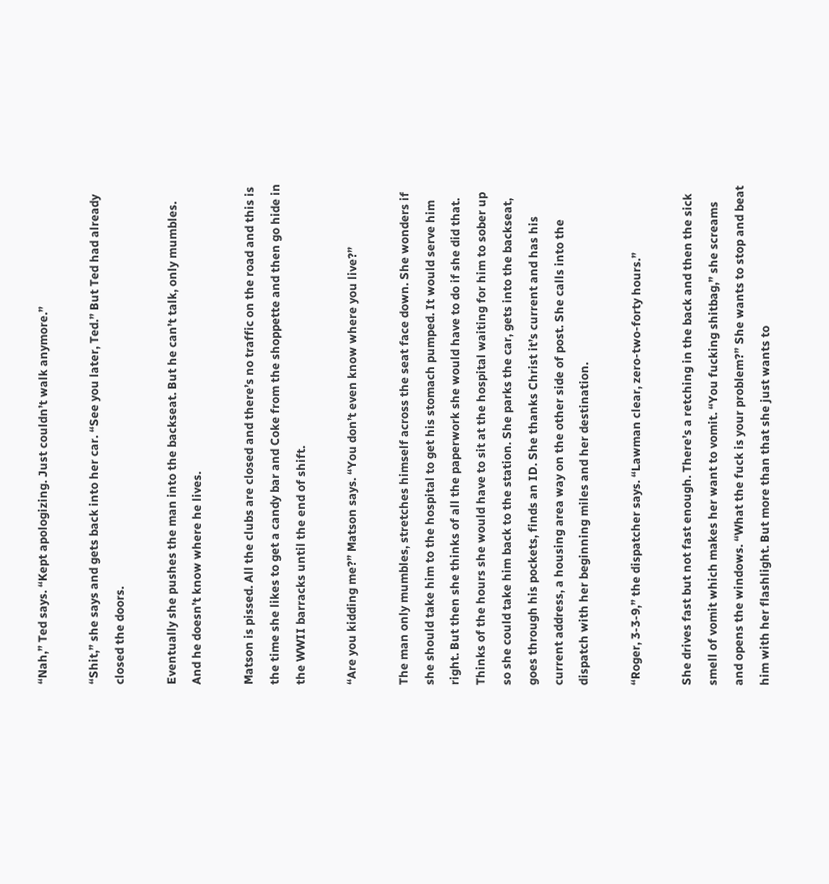“Nah,” Ted says. “Kept apologizing. Just couldn’t walk anymore.”

“Shit,” she says and gets back into her car. “See you later, Ted.” But Ted had already closed the doors.

Eventually she pushes the man into the backseat. But he can’t talk, only mumbles. And he doesn’t know where he lives.

Matson is pissed. All the clubs are closed and there’s no traffic on the road and this is the time she likes to get a candy bar and Coke from the shoppette and then go hide in the WWII barracks until the end of shift.

“Are you kidding me?” Matson says. “You don’t even know where you live?”

The man only mumbles, stretches himself across the seat face down. She wonders if she should take him to the hospital to get his stomach pumped. It would serve him right. But then she thinks of all the paperwork she would have to do if she did that. Thinks of the hours she would have to sit at the hospital waiting for him to sober up so she could take him back to the station. She parks the car, gets into the backseat, goes through his pockets, finds an ID. She thanks Christ it’s current and has his current address, a housing area way on the other side of post. She calls into the dispatch with her beginning miles and her destination.

“Roger, 3-3-9,” the dispatcher says. “Lawman clear, zero-two-forty hours.”

She drives fast but not fast enough. There’s a retching in the back and then the sick smell of vomit which makes her want to vomit. “You fucking shitbag,” she screams and opens the windows. “What the fuck is your problem?” She wants to stop and beat him with her flashlight. But more than that she just wants to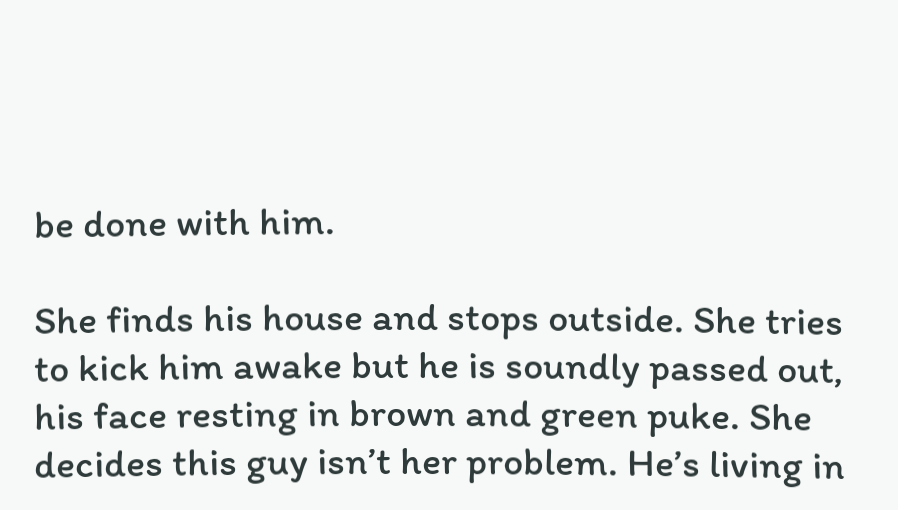be done with him.

She finds his house and stops outside. She tries to kick him awake but he is soundly passed out, his face resting in brown and green puke. She decides this guy isn’t her problem. He’s living in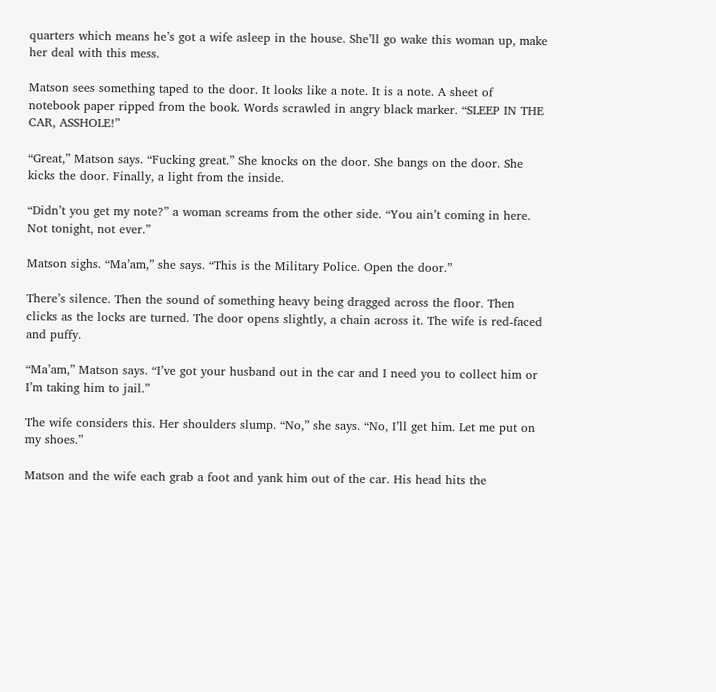quarters which means he’s got a wife asleep in the house. She’ll go wake this woman up, make her deal with this mess.

Matson sees something taped to the door. It looks like a note. It is a note. A sheet of notebook paper ripped from the book. Words scrawled in angry black marker. “SLEEP IN THE CAR, ASSHOLE!”

“Great,” Matson says. “Fucking great.” She knocks on the door. She bangs on the door. She kicks the door. Finally, a light from the inside.

“Didn’t you get my note?” a woman screams from the other side. “You ain’t coming in here. Not tonight, not ever.”

Matson sighs. “Ma’am,” she says. “This is the Military Police. Open the door.”

There’s silence. Then the sound of something heavy being dragged across the floor. Then clicks as the locks are turned. The door opens slightly, a chain across it. The wife is red-faced and puffy.

“Ma’am,” Matson says. “I’ve got your husband out in the car and I need you to collect him or I’m taking him to jail.”

The wife considers this. Her shoulders slump. “No,” she says. “No, I’ll get him. Let me put on my shoes.”

Matson and the wife each grab a foot and yank him out of the car. His head hits the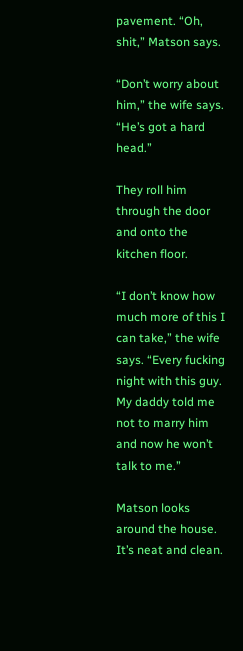pavement. “Oh, shit,” Matson says.

“Don’t worry about him,” the wife says. “He’s got a hard head.”

They roll him through the door and onto the kitchen floor.

“I don’t know how much more of this I can take,” the wife says. “Every fucking night with this guy. My daddy told me not to marry him and now he won’t talk to me.”

Matson looks around the house. It’s neat and clean.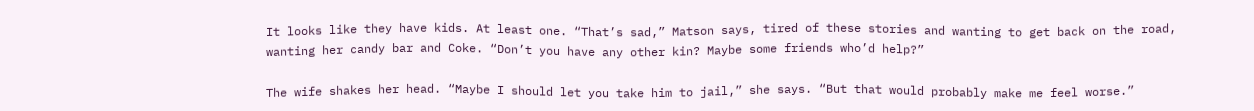It looks like they have kids. At least one. “That’s sad,” Matson says, tired of these stories and wanting to get back on the road, wanting her candy bar and Coke. “Don’t you have any other kin? Maybe some friends who’d help?”

The wife shakes her head. “Maybe I should let you take him to jail,” she says. “But that would probably make me feel worse.”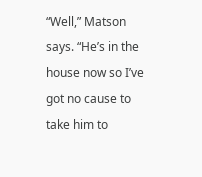“Well,” Matson says. “He’s in the house now so I’ve got no cause to take him to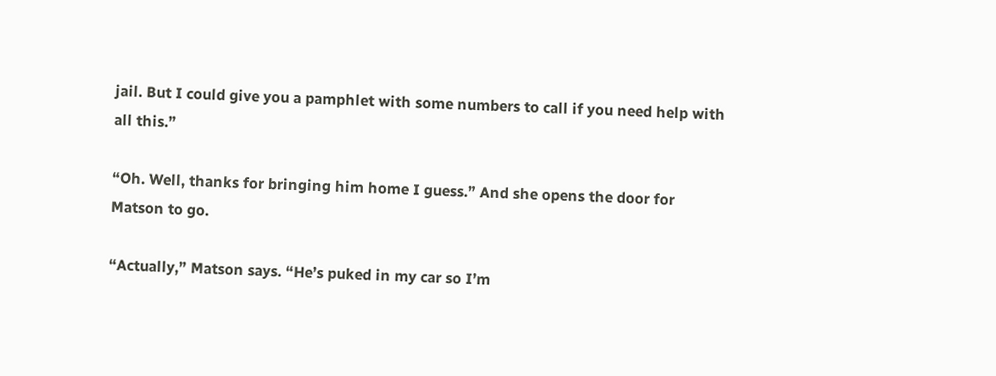jail. But I could give you a pamphlet with some numbers to call if you need help with all this.”

“Oh. Well, thanks for bringing him home I guess.” And she opens the door for Matson to go.

“Actually,” Matson says. “He’s puked in my car so I’m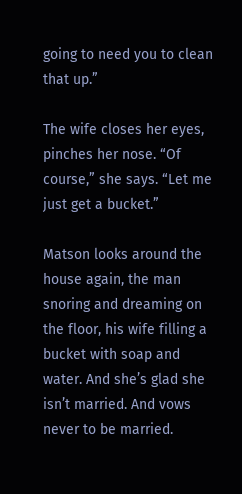going to need you to clean that up.”

The wife closes her eyes, pinches her nose. “Of course,” she says. “Let me just get a bucket.”

Matson looks around the house again, the man snoring and dreaming on the floor, his wife filling a bucket with soap and water. And she’s glad she isn’t married. And vows never to be married.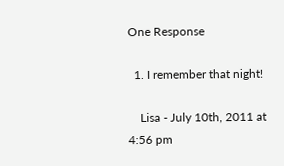One Response

  1. I remember that night!

    Lisa - July 10th, 2011 at 4:56 pm